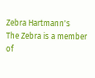Zebra Hartmann's
The Zebra is a member of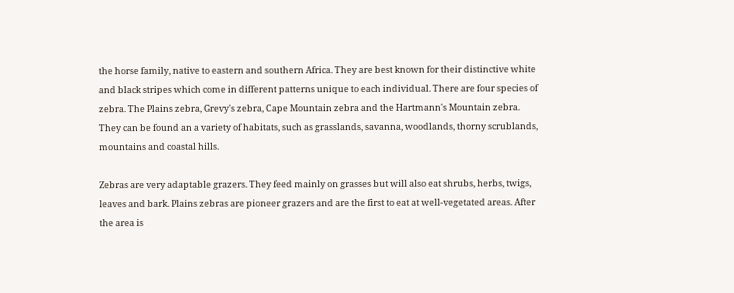the horse family, native to eastern and southern Africa. They are best known for their distinctive white and black stripes which come in different patterns unique to each individual. There are four species of zebra. The Plains zebra, Grevy's zebra, Cape Mountain zebra and the Hartmann's Mountain zebra. They can be found an a variety of habitats, such as grasslands, savanna, woodlands, thorny scrublands, mountains and coastal hills.

Zebras are very adaptable grazers. They feed mainly on grasses but will also eat shrubs, herbs, twigs, leaves and bark. Plains zebras are pioneer grazers and are the first to eat at well-vegetated areas. After the area is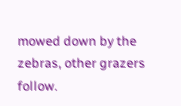mowed down by the zebras, other grazers follow.